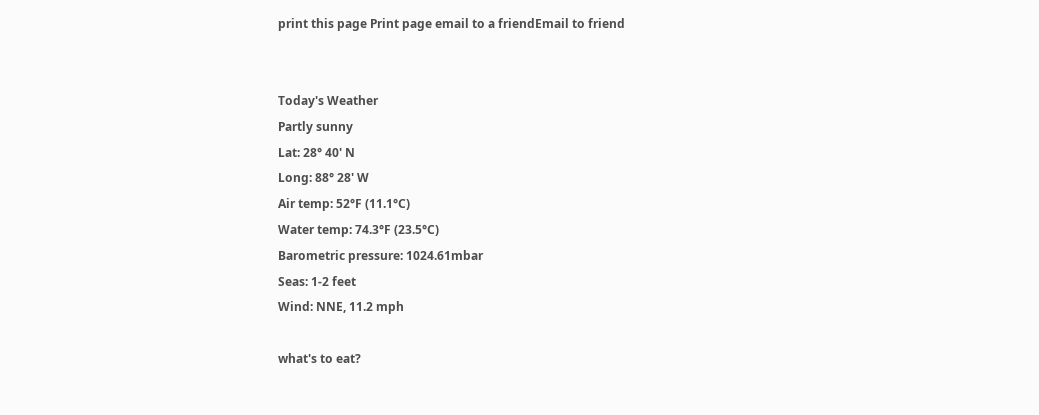print this page Print page email to a friendEmail to friend


Today's Weather
Partly sunny
Lat: 28° 40' N
Long: 88° 28' W
Air temp: 52°F (11.1°C)
Water temp: 74.3°F (23.5°C)
Barometric pressure: 1024.61mbar
Seas: 1-2 feet
Wind: NNE, 11.2 mph

what's to eat?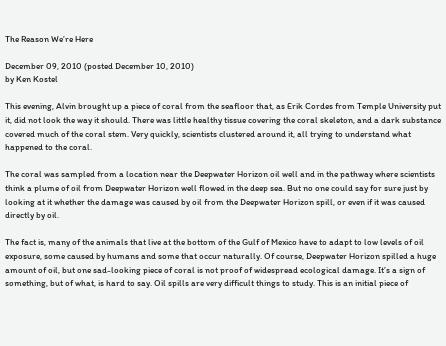The Reason We’re Here

December 09, 2010 (posted December 10, 2010)
by Ken Kostel

This evening, Alvin brought up a piece of coral from the seafloor that, as Erik Cordes from Temple University put it, did not look the way it should. There was little healthy tissue covering the coral skeleton, and a dark substance covered much of the coral stem. Very quickly, scientists clustered around it, all trying to understand what happened to the coral.

The coral was sampled from a location near the Deepwater Horizon oil well and in the pathway where scientists think a plume of oil from Deepwater Horizon well flowed in the deep sea. But no one could say for sure just by looking at it whether the damage was caused by oil from the Deepwater Horizon spill, or even if it was caused directly by oil.

The fact is, many of the animals that live at the bottom of the Gulf of Mexico have to adapt to low levels of oil exposure, some caused by humans and some that occur naturally. Of course, Deepwater Horizon spilled a huge amount of oil, but one sad-looking piece of coral is not proof of widespread ecological damage. It’s a sign of something, but of what, is hard to say. Oil spills are very difficult things to study. This is an initial piece of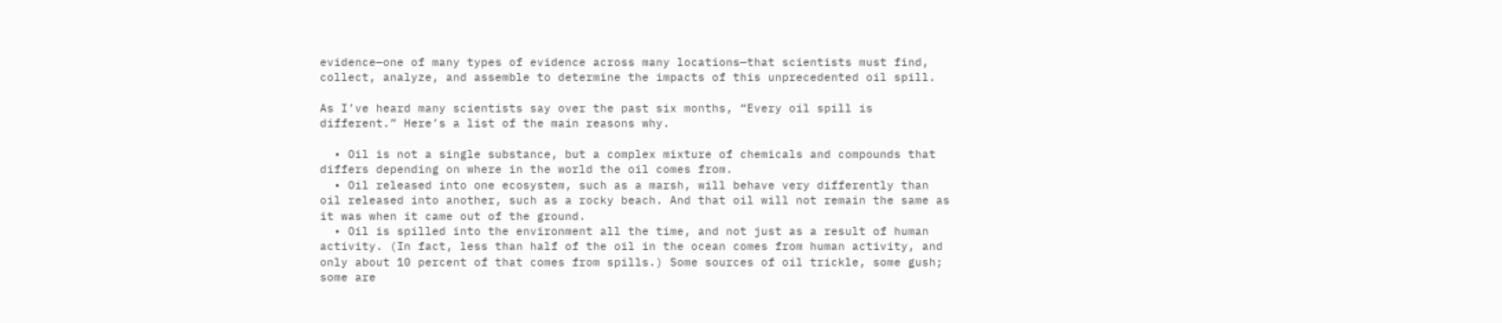evidence—one of many types of evidence across many locations—that scientists must find, collect, analyze, and assemble to determine the impacts of this unprecedented oil spill.

As I’ve heard many scientists say over the past six months, “Every oil spill is different.” Here’s a list of the main reasons why.

  • Oil is not a single substance, but a complex mixture of chemicals and compounds that differs depending on where in the world the oil comes from.
  • Oil released into one ecosystem, such as a marsh, will behave very differently than oil released into another, such as a rocky beach. And that oil will not remain the same as it was when it came out of the ground.
  • Oil is spilled into the environment all the time, and not just as a result of human activity. (In fact, less than half of the oil in the ocean comes from human activity, and only about 10 percent of that comes from spills.) Some sources of oil trickle, some gush; some are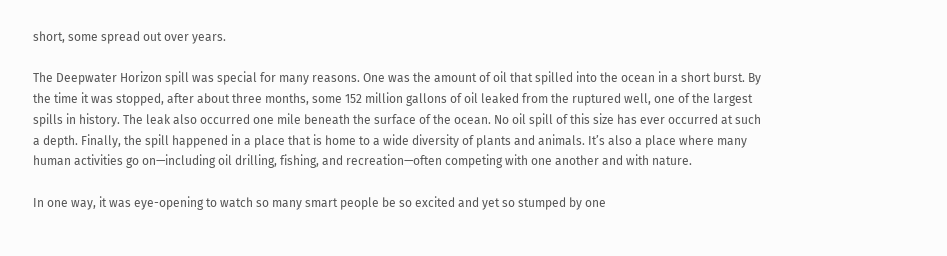short, some spread out over years.

The Deepwater Horizon spill was special for many reasons. One was the amount of oil that spilled into the ocean in a short burst. By the time it was stopped, after about three months, some 152 million gallons of oil leaked from the ruptured well, one of the largest spills in history. The leak also occurred one mile beneath the surface of the ocean. No oil spill of this size has ever occurred at such a depth. Finally, the spill happened in a place that is home to a wide diversity of plants and animals. It’s also a place where many human activities go on—including oil drilling, fishing, and recreation—often competing with one another and with nature.

In one way, it was eye-opening to watch so many smart people be so excited and yet so stumped by one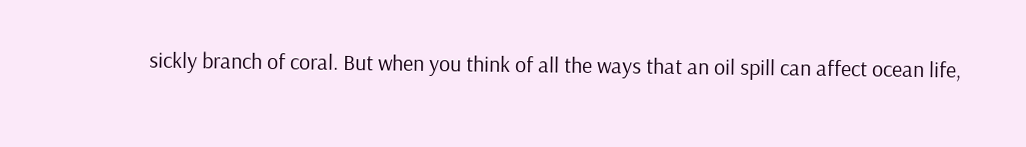sickly branch of coral. But when you think of all the ways that an oil spill can affect ocean life,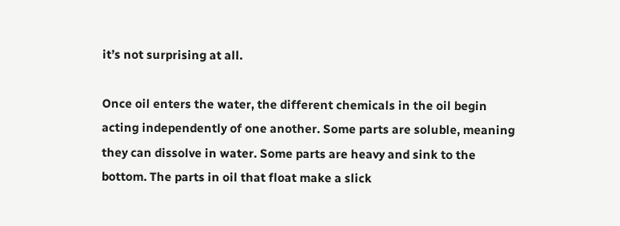it’s not surprising at all.

Once oil enters the water, the different chemicals in the oil begin acting independently of one another. Some parts are soluble, meaning they can dissolve in water. Some parts are heavy and sink to the bottom. The parts in oil that float make a slick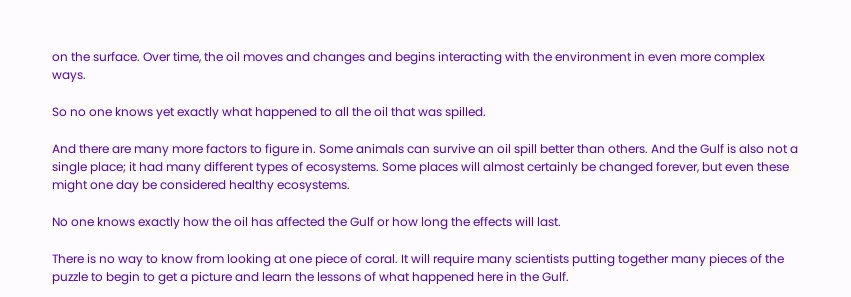on the surface. Over time, the oil moves and changes and begins interacting with the environment in even more complex ways.

So no one knows yet exactly what happened to all the oil that was spilled.

And there are many more factors to figure in. Some animals can survive an oil spill better than others. And the Gulf is also not a single place; it had many different types of ecosystems. Some places will almost certainly be changed forever, but even these might one day be considered healthy ecosystems.

No one knows exactly how the oil has affected the Gulf or how long the effects will last.

There is no way to know from looking at one piece of coral. It will require many scientists putting together many pieces of the puzzle to begin to get a picture and learn the lessons of what happened here in the Gulf.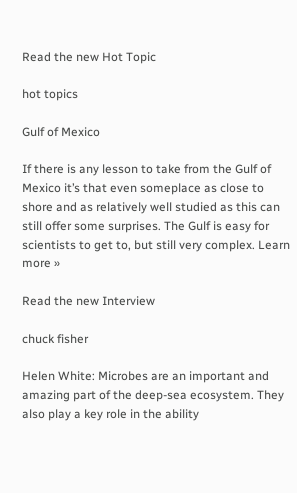Read the new Hot Topic

hot topics

Gulf of Mexico

If there is any lesson to take from the Gulf of Mexico it’s that even someplace as close to shore and as relatively well studied as this can still offer some surprises. The Gulf is easy for scientists to get to, but still very complex. Learn more »

Read the new Interview

chuck fisher

Helen White: Microbes are an important and amazing part of the deep-sea ecosystem. They also play a key role in the ability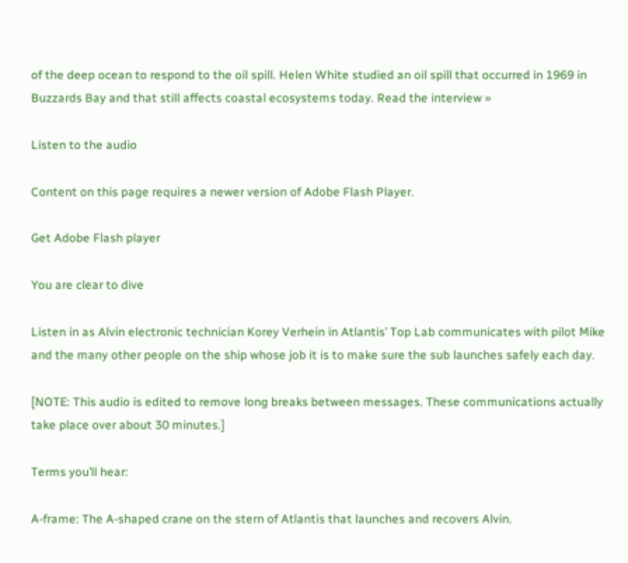of the deep ocean to respond to the oil spill. Helen White studied an oil spill that occurred in 1969 in Buzzards Bay and that still affects coastal ecosystems today. Read the interview »

Listen to the audio

Content on this page requires a newer version of Adobe Flash Player.

Get Adobe Flash player

You are clear to dive

Listen in as Alvin electronic technician Korey Verhein in Atlantis’ Top Lab communicates with pilot Mike and the many other people on the ship whose job it is to make sure the sub launches safely each day.

[NOTE: This audio is edited to remove long breaks between messages. These communications actually take place over about 30 minutes.]

Terms you’ll hear:

A-frame: The A-shaped crane on the stern of Atlantis that launches and recovers Alvin.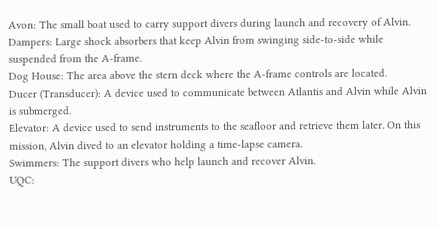Avon: The small boat used to carry support divers during launch and recovery of Alvin.
Dampers: Large shock absorbers that keep Alvin from swinging side-to-side while suspended from the A-frame.
Dog House: The area above the stern deck where the A-frame controls are located.
Ducer (Transducer): A device used to communicate between Atlantis and Alvin while Alvin is submerged.
Elevator: A device used to send instruments to the seafloor and retrieve them later. On this mission, Alvin dived to an elevator holding a time-lapse camera.
Swimmers: The support divers who help launch and recover Alvin.
UQC: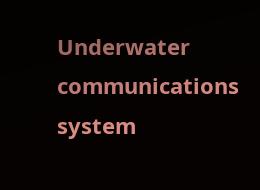Underwater communications system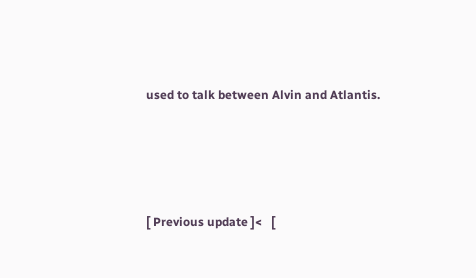used to talk between Alvin and Atlantis.




[ Previous update ]<   [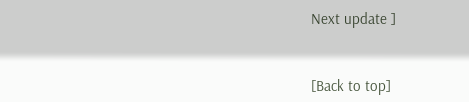Next update ]


[Back to top]